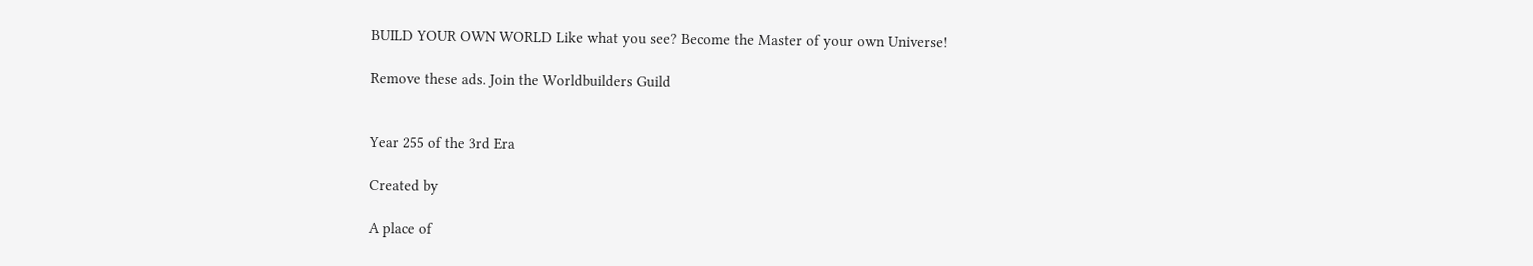BUILD YOUR OWN WORLD Like what you see? Become the Master of your own Universe!

Remove these ads. Join the Worldbuilders Guild


Year 255 of the 3rd Era

Created by

A place of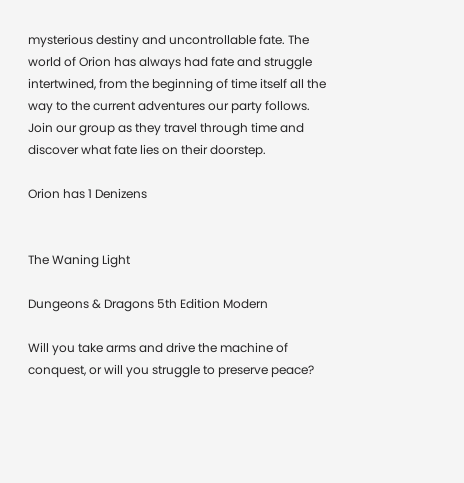mysterious destiny and uncontrollable fate. The world of Orion has always had fate and struggle intertwined, from the beginning of time itself all the way to the current adventures our party follows. Join our group as they travel through time and discover what fate lies on their doorstep.

Orion has 1 Denizens


The Waning Light

Dungeons & Dragons 5th Edition Modern

Will you take arms and drive the machine of conquest, or will you struggle to preserve peace?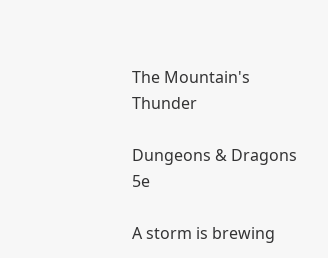The Mountain's Thunder

Dungeons & Dragons 5e

A storm is brewing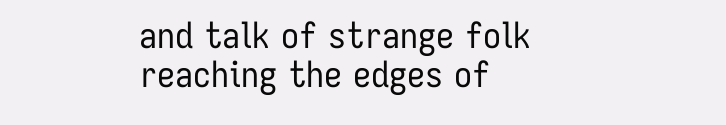and talk of strange folk reaching the edges of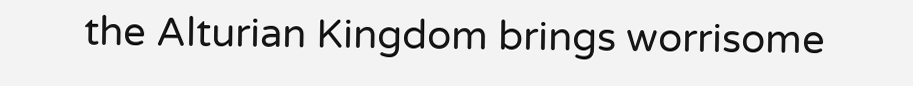the Alturian Kingdom brings worrisome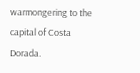warmongering to the capital of Costa Dorada.